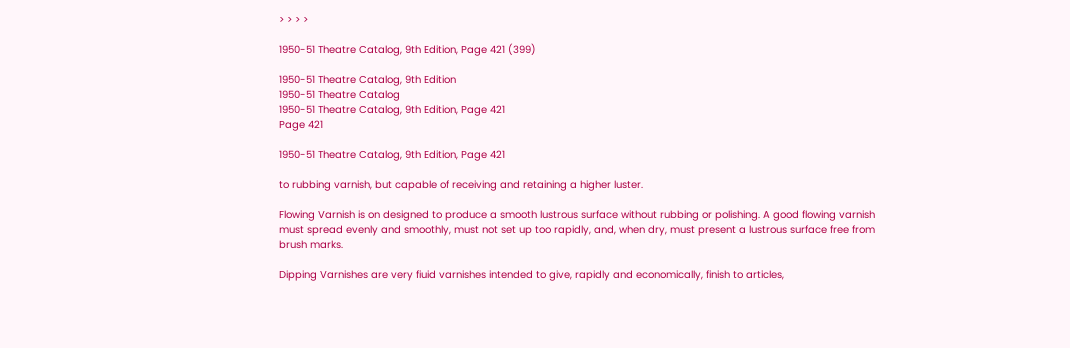> > > >

1950-51 Theatre Catalog, 9th Edition, Page 421 (399)

1950-51 Theatre Catalog, 9th Edition
1950-51 Theatre Catalog
1950-51 Theatre Catalog, 9th Edition, Page 421
Page 421

1950-51 Theatre Catalog, 9th Edition, Page 421

to rubbing varnish, but capable of receiving and retaining a higher luster.

Flowing Varnish is on designed to produce a smooth lustrous surface without rubbing or polishing. A good flowing varnish must spread evenly and smoothly, must not set up too rapidly, and, when dry, must present a lustrous surface free from brush marks.

Dipping Varnishes are very fiuid varnishes intended to give, rapidly and economically, finish to articles,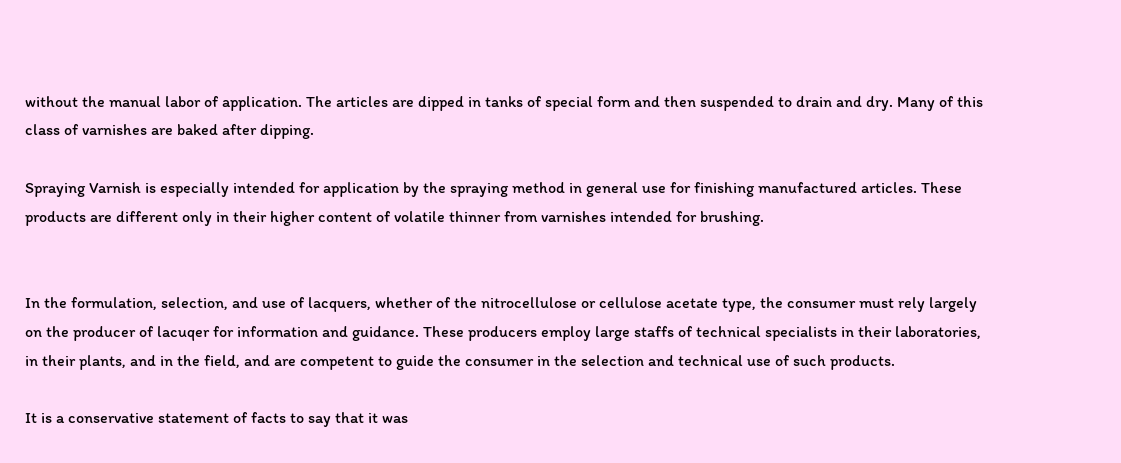without the manual labor of application. The articles are dipped in tanks of special form and then suspended to drain and dry. Many of this class of varnishes are baked after dipping.

Spraying Varnish is especially intended for application by the spraying method in general use for finishing manufactured articles. These products are different only in their higher content of volatile thinner from varnishes intended for brushing.


In the formulation, selection, and use of lacquers, whether of the nitrocellulose or cellulose acetate type, the consumer must rely largely on the producer of lacuqer for information and guidance. These producers employ large staffs of technical specialists in their laboratories, in their plants, and in the field, and are competent to guide the consumer in the selection and technical use of such products.

It is a conservative statement of facts to say that it was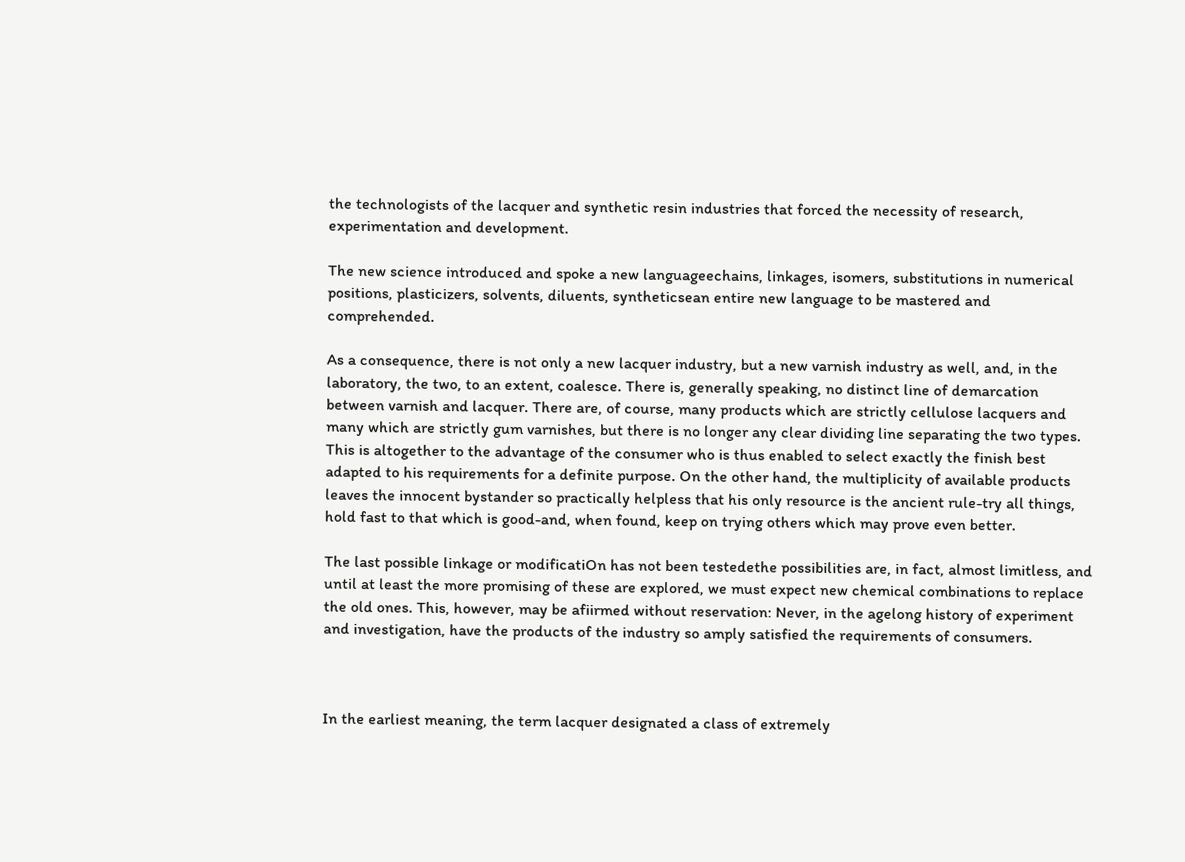the technologists of the lacquer and synthetic resin industries that forced the necessity of research, experimentation and development.

The new science introduced and spoke a new languageechains, linkages, isomers, substitutions in numerical positions, plasticizers, solvents, diluents, syntheticsean entire new language to be mastered and comprehended.

As a consequence, there is not only a new lacquer industry, but a new varnish industry as well, and, in the laboratory, the two, to an extent, coalesce. There is, generally speaking, no distinct line of demarcation between varnish and lacquer. There are, of course, many products which are strictly cellulose lacquers and many which are strictly gum varnishes, but there is no longer any clear dividing line separating the two types. This is altogether to the advantage of the consumer who is thus enabled to select exactly the finish best adapted to his requirements for a definite purpose. On the other hand, the multiplicity of available products leaves the innocent bystander so practically helpless that his only resource is the ancient rule-try all things, hold fast to that which is good-and, when found, keep on trying others which may prove even better.

The last possible linkage or modificatiOn has not been testedethe possibilities are, in fact, almost limitless, and until at least the more promising of these are explored, we must expect new chemical combinations to replace the old ones. This, however, may be afiirmed without reservation: Never, in the agelong history of experiment and investigation, have the products of the industry so amply satisfied the requirements of consumers.



In the earliest meaning, the term lacquer designated a class of extremely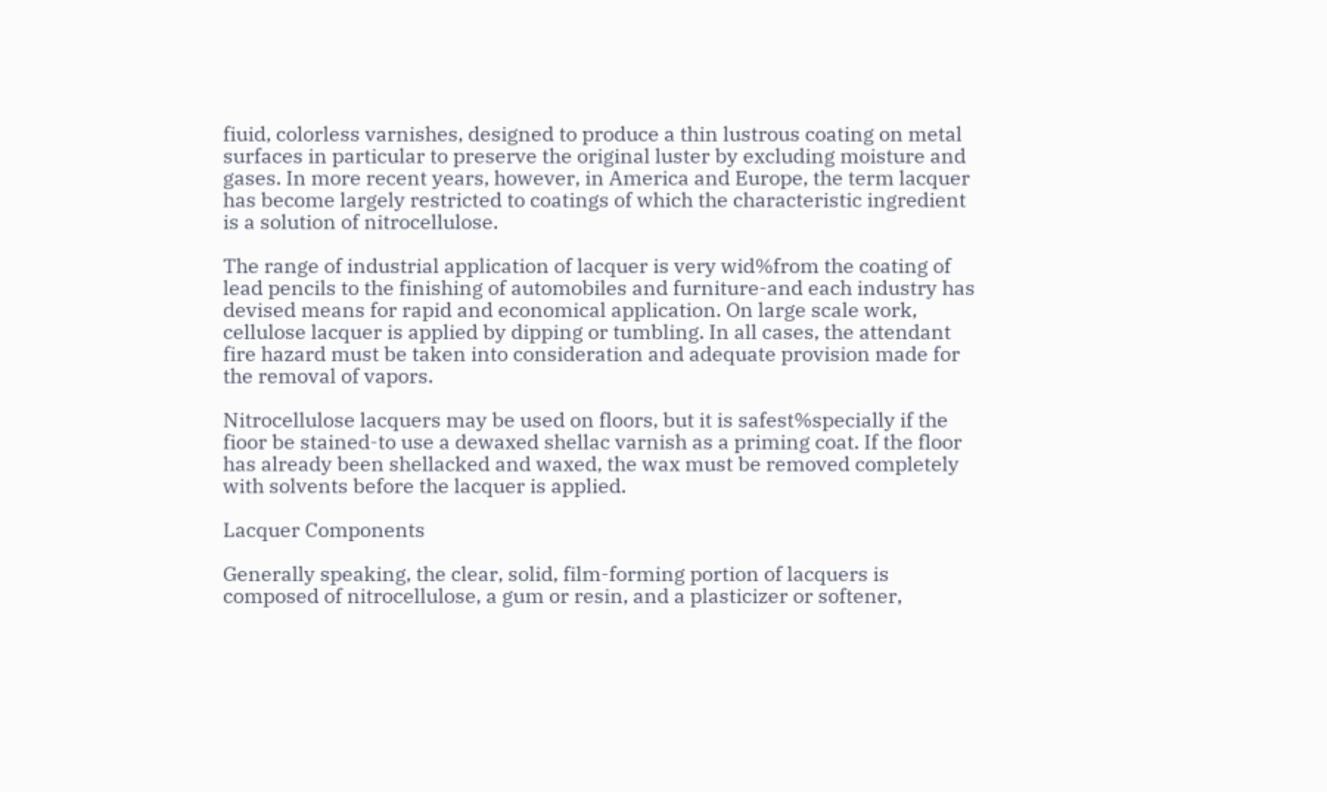fiuid, colorless varnishes, designed to produce a thin lustrous coating on metal surfaces in particular to preserve the original luster by excluding moisture and gases. In more recent years, however, in America and Europe, the term lacquer has become largely restricted to coatings of which the characteristic ingredient is a solution of nitrocellulose.

The range of industrial application of lacquer is very wid%from the coating of lead pencils to the finishing of automobiles and furniture-and each industry has devised means for rapid and economical application. On large scale work, cellulose lacquer is applied by dipping or tumbling. In all cases, the attendant fire hazard must be taken into consideration and adequate provision made for the removal of vapors.

Nitrocellulose lacquers may be used on floors, but it is safest%specially if the fioor be stained-to use a dewaxed shellac varnish as a priming coat. If the floor has already been shellacked and waxed, the wax must be removed completely with solvents before the lacquer is applied.

Lacquer Components

Generally speaking, the clear, solid, film-forming portion of lacquers is composed of nitrocellulose, a gum or resin, and a plasticizer or softener,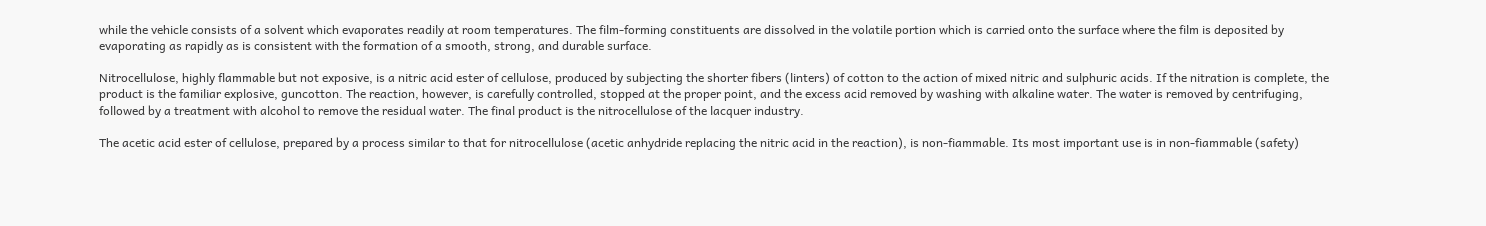while the vehicle consists of a solvent which evaporates readily at room temperatures. The film-forming constituents are dissolved in the volatile portion which is carried onto the surface where the film is deposited by evaporating as rapidly as is consistent with the formation of a smooth, strong, and durable surface.

Nitrocellulose, highly flammable but not exposive, is a nitric acid ester of cellulose, produced by subjecting the shorter fibers (linters) of cotton to the action of mixed nitric and sulphuric acids. If the nitration is complete, the product is the familiar explosive, guncotton. The reaction, however, is carefully controlled, stopped at the proper point, and the excess acid removed by washing with alkaline water. The water is removed by centrifuging, followed by a treatment with alcohol to remove the residual water. The final product is the nitrocellulose of the lacquer industry.

The acetic acid ester of cellulose, prepared by a process similar to that for nitrocellulose (acetic anhydride replacing the nitric acid in the reaction), is non-fiammable. Its most important use is in non-fiammable (safety)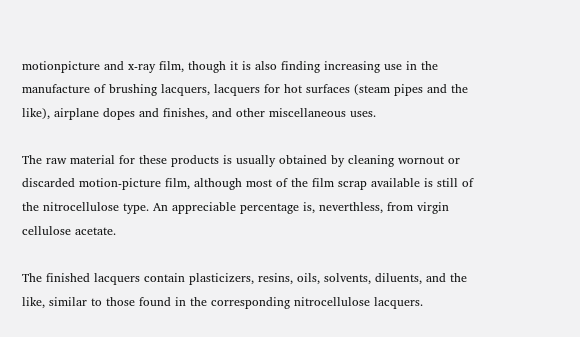motionpicture and x-ray film, though it is also finding increasing use in the manufacture of brushing lacquers, lacquers for hot surfaces (steam pipes and the like), airplane dopes and finishes, and other miscellaneous uses.

The raw material for these products is usually obtained by cleaning wornout or discarded motion-picture film, although most of the film scrap available is still of the nitrocellulose type. An appreciable percentage is, neverthless, from virgin cellulose acetate.

The finished lacquers contain plasticizers, resins, oils, solvents, diluents, and the like, similar to those found in the corresponding nitrocellulose lacquers.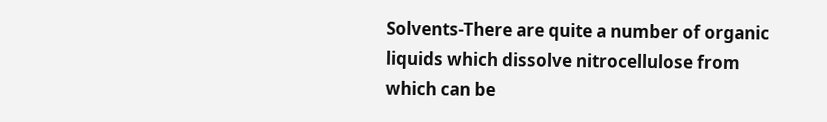Solvents-There are quite a number of organic liquids which dissolve nitrocellulose from which can be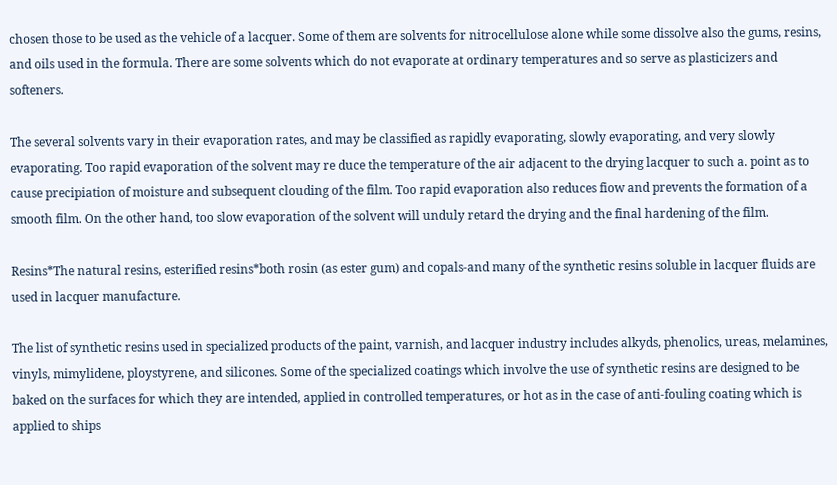chosen those to be used as the vehicle of a lacquer. Some of them are solvents for nitrocellulose alone while some dissolve also the gums, resins, and oils used in the formula. There are some solvents which do not evaporate at ordinary temperatures and so serve as plasticizers and softeners.

The several solvents vary in their evaporation rates, and may be classified as rapidly evaporating, slowly evaporating, and very slowly evaporating. Too rapid evaporation of the solvent may re duce the temperature of the air adjacent to the drying lacquer to such a. point as to cause precipiation of moisture and subsequent clouding of the film. Too rapid evaporation also reduces fiow and prevents the formation of a smooth film. On the other hand, too slow evaporation of the solvent will unduly retard the drying and the final hardening of the film.

Resins*The natural resins, esterified resins*both rosin (as ester gum) and copals-and many of the synthetic resins soluble in lacquer fluids are used in lacquer manufacture.

The list of synthetic resins used in specialized products of the paint, varnish, and lacquer industry includes alkyds, phenolics, ureas, melamines, vinyls, mimylidene, ploystyrene, and silicones. Some of the specialized coatings which involve the use of synthetic resins are designed to be baked on the surfaces for which they are intended, applied in controlled temperatures, or hot as in the case of anti-fouling coating which is applied to ships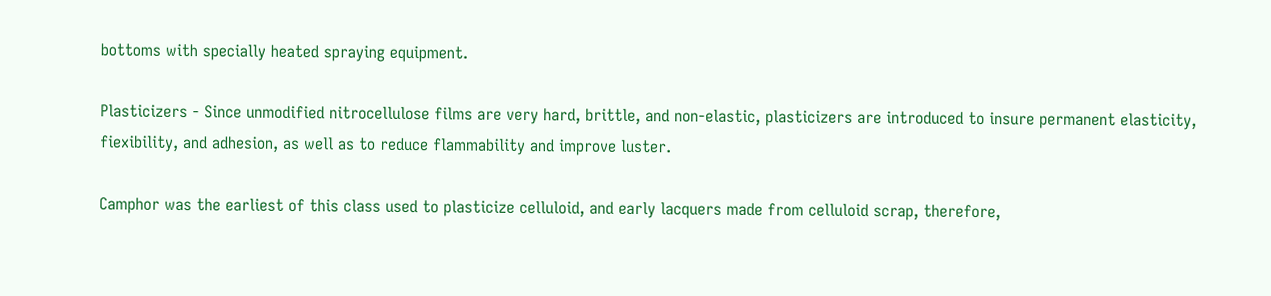bottoms with specially heated spraying equipment.

Plasticizers - Since unmodified nitrocellulose films are very hard, brittle, and non-elastic, plasticizers are introduced to insure permanent elasticity, fiexibility, and adhesion, as well as to reduce flammability and improve luster.

Camphor was the earliest of this class used to plasticize celluloid, and early lacquers made from celluloid scrap, therefore,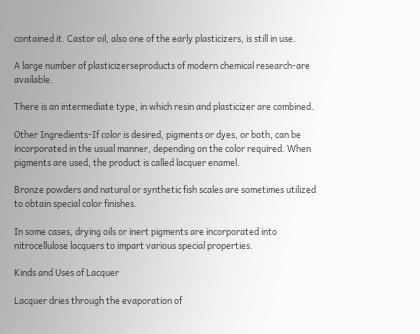contained it. Castor oil, also one of the early plasticizers, is still in use.

A large number of plasticizerseproducts of modern chemical research-are available.

There is an intermediate type, in which resin and plasticizer are combined.

Other Ingredients-If color is desired, pigments or dyes, or both, can be incorporated in the usual manner, depending on the color required. When pigments are used, the product is called lacquer enamel.

Bronze powders and natural or synthetic fish scales are sometimes utilized to obtain special color finishes.

In some cases, drying oils or inert pigments are incorporated into nitrocellulose lacquers to impart various special properties.

Kinds and Uses of Lacquer

Lacquer dries through the evaporation of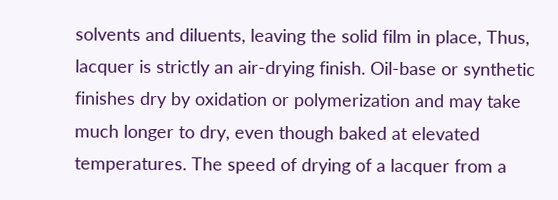solvents and diluents, leaving the solid film in place, Thus, lacquer is strictly an air-drying finish. Oil-base or synthetic finishes dry by oxidation or polymerization and may take much longer to dry, even though baked at elevated temperatures. The speed of drying of a lacquer from a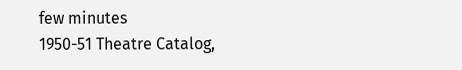few minutes
1950-51 Theatre Catalog,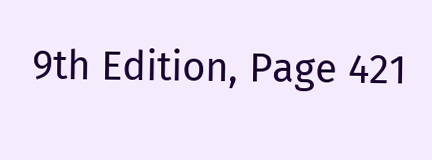9th Edition, Page 421